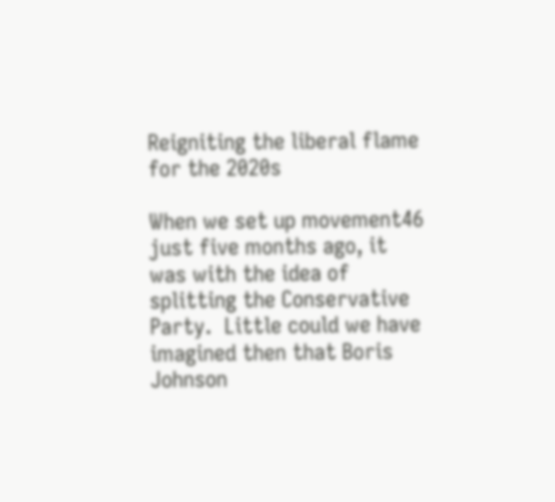Reigniting the liberal flame for the 2020s

When we set up movement46 just five months ago, it was with the idea of splitting the Conservative Party.  Little could we have imagined then that Boris Johnson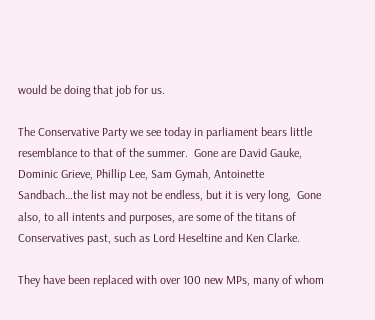would be doing that job for us.

The Conservative Party we see today in parliament bears little resemblance to that of the summer.  Gone are David Gauke, Dominic Grieve, Phillip Lee, Sam Gymah, Antoinette Sandbach…the list may not be endless, but it is very long,  Gone also, to all intents and purposes, are some of the titans of Conservatives past, such as Lord Heseltine and Ken Clarke.

They have been replaced with over 100 new MPs, many of whom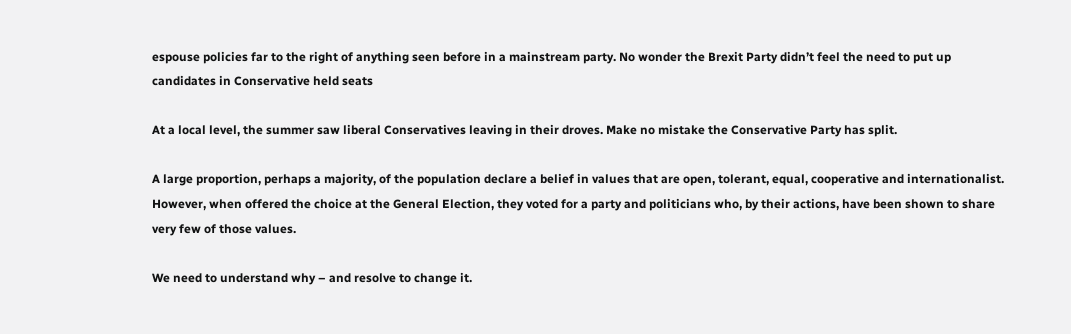espouse policies far to the right of anything seen before in a mainstream party. No wonder the Brexit Party didn’t feel the need to put up candidates in Conservative held seats

At a local level, the summer saw liberal Conservatives leaving in their droves. Make no mistake the Conservative Party has split.

A large proportion, perhaps a majority, of the population declare a belief in values that are open, tolerant, equal, cooperative and internationalist. However, when offered the choice at the General Election, they voted for a party and politicians who, by their actions, have been shown to share very few of those values.

We need to understand why – and resolve to change it.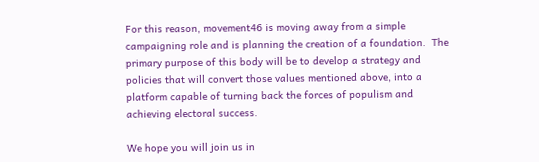For this reason, movement46 is moving away from a simple campaigning role and is planning the creation of a foundation.  The primary purpose of this body will be to develop a strategy and policies that will convert those values mentioned above, into a platform capable of turning back the forces of populism and achieving electoral success.

We hope you will join us in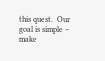this quest.  Our goal is simple – make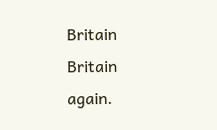Britain Britain again.